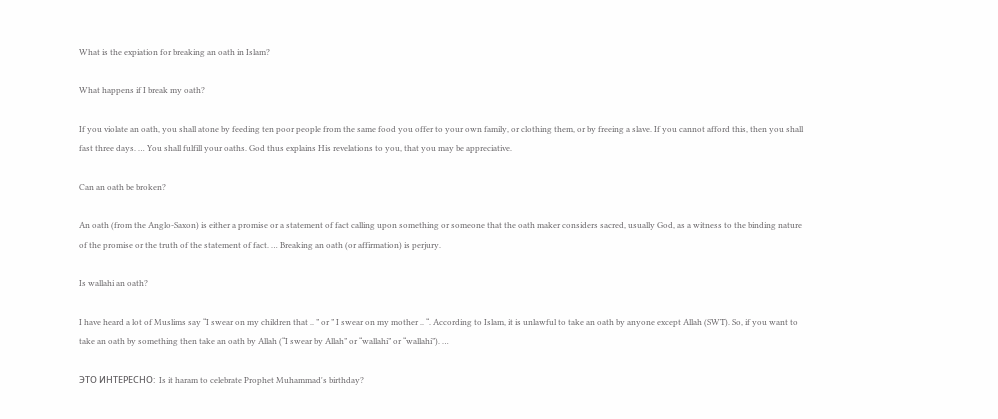What is the expiation for breaking an oath in Islam?

What happens if I break my oath?

If you violate an oath, you shall atone by feeding ten poor people from the same food you offer to your own family, or clothing them, or by freeing a slave. If you cannot afford this, then you shall fast three days. … You shall fulfill your oaths. God thus explains His revelations to you, that you may be appreciative.

Can an oath be broken?

An oath (from the Anglo-Saxon) is either a promise or a statement of fact calling upon something or someone that the oath maker considers sacred, usually God, as a witness to the binding nature of the promise or the truth of the statement of fact. … Breaking an oath (or affirmation) is perjury.

Is wallahi an oath?

I have heard a lot of Muslims say “I swear on my children that .. ” or ” I swear on my mother .. “. According to Islam, it is unlawful to take an oath by anyone except Allah (SWT). So, if you want to take an oath by something then take an oath by Allah (“I swear by Allah” or “wallahi” or “wallahi”). …

ЭТО ИНТЕРЕСНО:  Is it haram to celebrate Prophet Muhammad's birthday?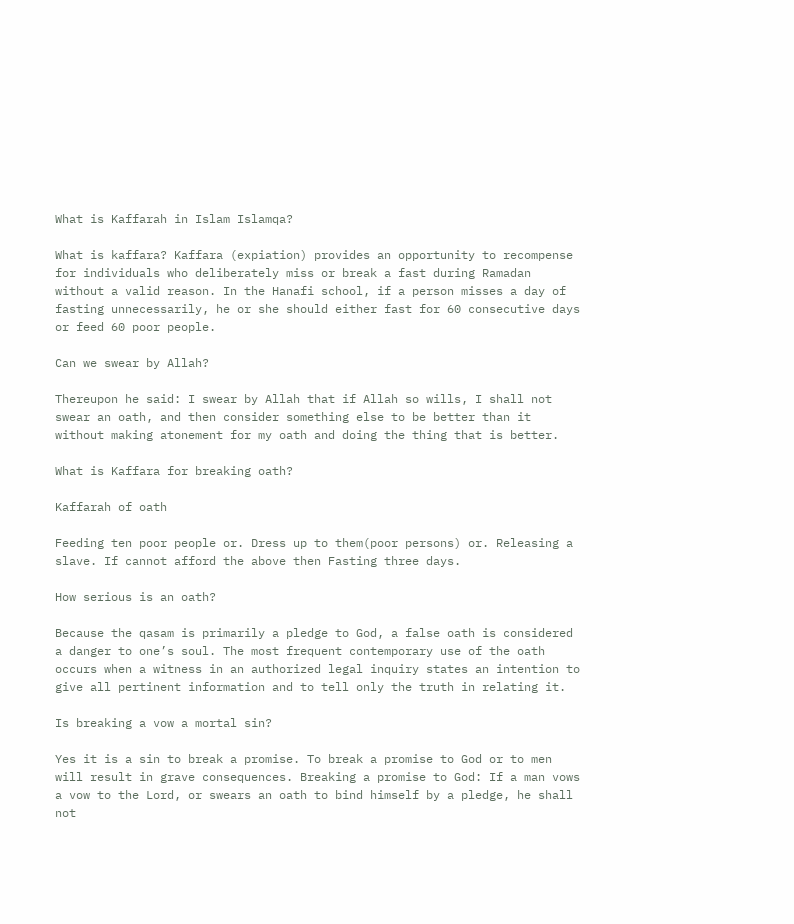What is Kaffarah in Islam Islamqa?

What is kaffara? Kaffara (expiation) provides an opportunity to recompense for individuals who deliberately miss or break a fast during Ramadan without a valid reason. In the Hanafi school, if a person misses a day of fasting unnecessarily, he or she should either fast for 60 consecutive days or feed 60 poor people.

Can we swear by Allah?

Thereupon he said: I swear by Allah that if Allah so wills, I shall not swear an oath, and then consider something else to be better than it without making atonement for my oath and doing the thing that is better.

What is Kaffara for breaking oath?

Kaffarah of oath

Feeding ten poor people or. Dress up to them(poor persons) or. Releasing a slave. If cannot afford the above then Fasting three days.

How serious is an oath?

Because the qasam is primarily a pledge to God, a false oath is considered a danger to one’s soul. The most frequent contemporary use of the oath occurs when a witness in an authorized legal inquiry states an intention to give all pertinent information and to tell only the truth in relating it.

Is breaking a vow a mortal sin?

Yes it is a sin to break a promise. To break a promise to God or to men will result in grave consequences. Breaking a promise to God: If a man vows a vow to the Lord, or swears an oath to bind himself by a pledge, he shall not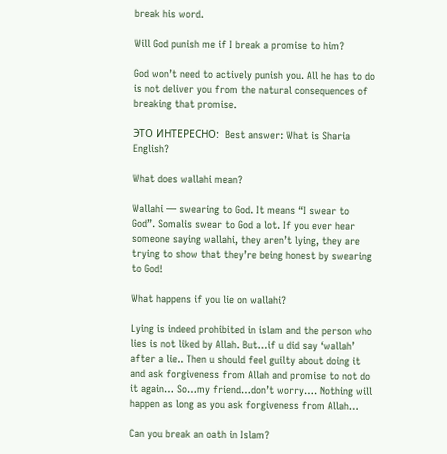break his word.

Will God punish me if I break a promise to him?

God won’t need to actively punish you. All he has to do is not deliver you from the natural consequences of breaking that promise.

ЭТО ИНТЕРЕСНО:  Best answer: What is Sharia English?

What does wallahi mean?

Wallahi — swearing to God. It means “I swear to God”. Somalis swear to God a lot. If you ever hear someone saying wallahi, they aren’t lying, they are trying to show that they’re being honest by swearing to God!

What happens if you lie on wallahi?

Lying is indeed prohibited in islam and the person who lies is not liked by Allah. But…if u did say ‘wallah’ after a lie.. Then u should feel guilty about doing it and ask forgiveness from Allah and promise to not do it again… So…my friend…don’t worry…. Nothing will happen as long as you ask forgiveness from Allah…

Can you break an oath in Islam?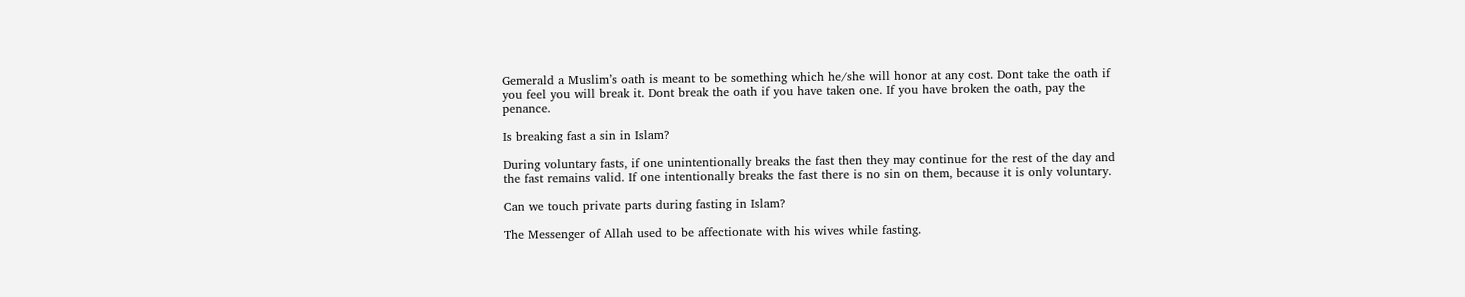Gemerald a Muslim’s oath is meant to be something which he/she will honor at any cost. Dont take the oath if you feel you will break it. Dont break the oath if you have taken one. If you have broken the oath, pay the penance.

Is breaking fast a sin in Islam?

During voluntary fasts, if one unintentionally breaks the fast then they may continue for the rest of the day and the fast remains valid. If one intentionally breaks the fast there is no sin on them, because it is only voluntary.

Can we touch private parts during fasting in Islam?

The Messenger of Allah used to be affectionate with his wives while fasting.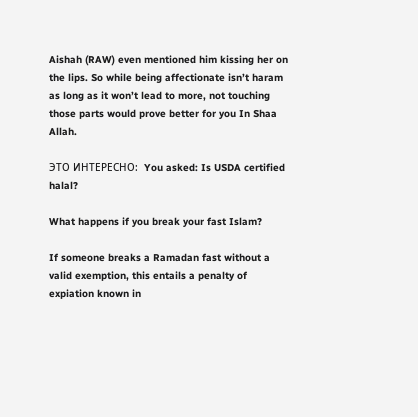Aishah (RAW) even mentioned him kissing her on the lips. So while being affectionate isn’t haram as long as it won’t lead to more, not touching those parts would prove better for you In Shaa Allah.

ЭТО ИНТЕРЕСНО:  You asked: Is USDA certified halal?

What happens if you break your fast Islam?

If someone breaks a Ramadan fast without a valid exemption, this entails a penalty of expiation known in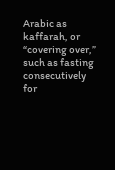Arabic as kaffarah, or “covering over,” such as fasting consecutively for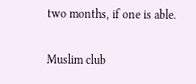two months, if one is able.

Muslim club